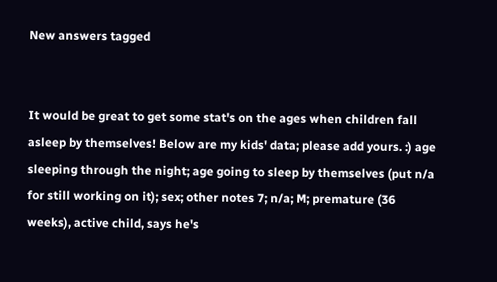New answers tagged


It would be great to get some stat's on the ages when children fall asleep by themselves! Below are my kids' data; please add yours. :) age sleeping through the night; age going to sleep by themselves (put n/a for still working on it); sex; other notes 7; n/a; M; premature (36 weeks), active child, says he's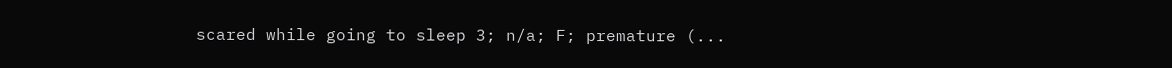scared while going to sleep 3; n/a; F; premature (...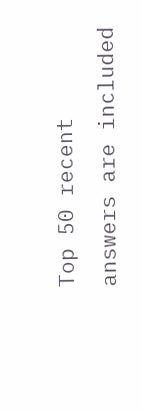Top 50 recent answers are included